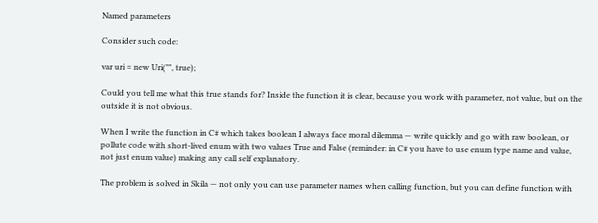Named parameters

Consider such code:

var uri = new Uri("", true);

Could you tell me what this true stands for? Inside the function it is clear, because you work with parameter, not value, but on the outside it is not obvious.

When I write the function in C# which takes boolean I always face moral dilemma — write quickly and go with raw boolean, or pollute code with short-lived enum with two values True and False (reminder: in C# you have to use enum type name and value, not just enum value) making any call self explanatory.

The problem is solved in Skila — not only you can use parameter names when calling function, but you can define function with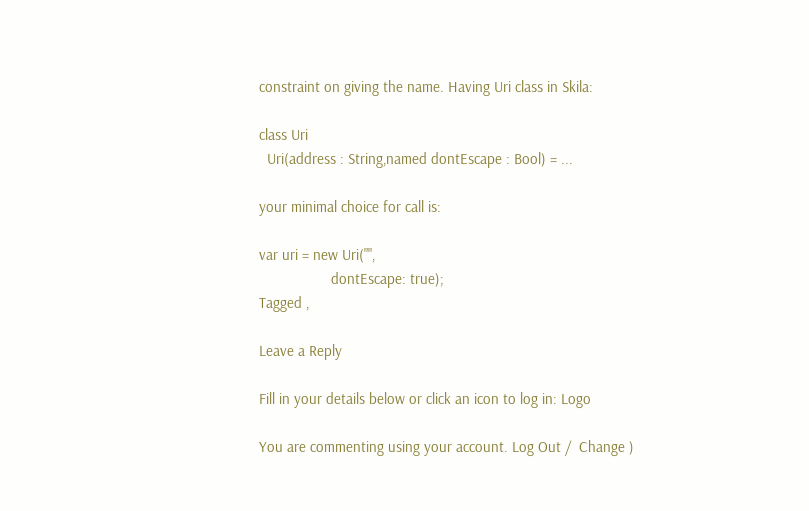constraint on giving the name. Having Uri class in Skila:

class Uri
  Uri(address : String,named dontEscape : Bool) = ...

your minimal choice for call is:

var uri = new Uri("",
                  dontEscape: true);
Tagged ,

Leave a Reply

Fill in your details below or click an icon to log in: Logo

You are commenting using your account. Log Out /  Change )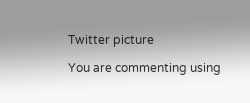Twitter picture

You are commenting using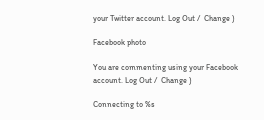your Twitter account. Log Out /  Change )

Facebook photo

You are commenting using your Facebook account. Log Out /  Change )

Connecting to %s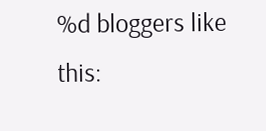%d bloggers like this: